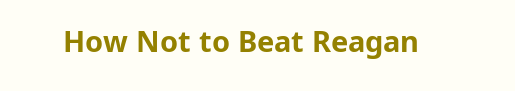How Not to Beat Reagan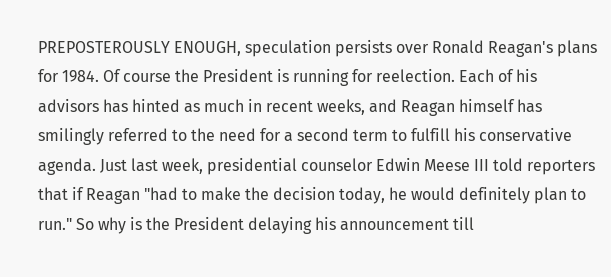PREPOSTEROUSLY ENOUGH, speculation persists over Ronald Reagan's plans for 1984. Of course the President is running for reelection. Each of his advisors has hinted as much in recent weeks, and Reagan himself has smilingly referred to the need for a second term to fulfill his conservative agenda. Just last week, presidential counselor Edwin Meese III told reporters that if Reagan "had to make the decision today, he would definitely plan to run." So why is the President delaying his announcement till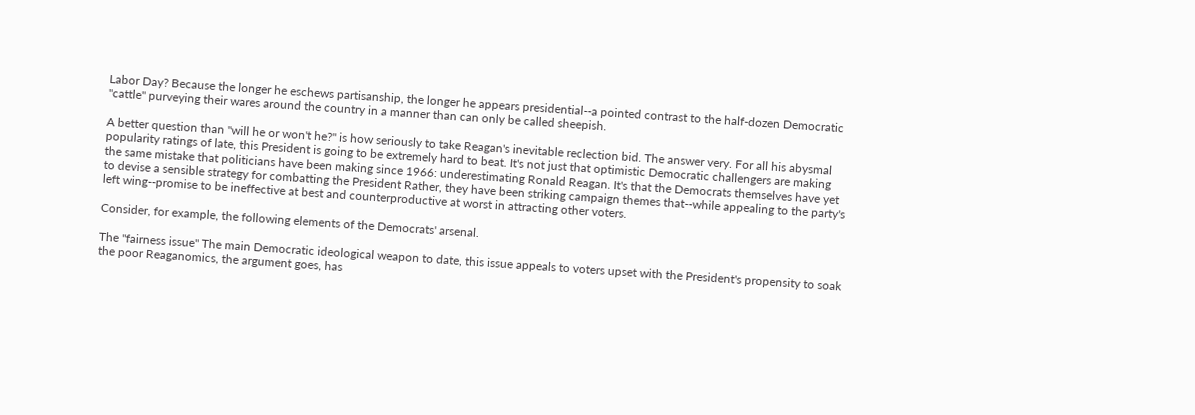Labor Day? Because the longer he eschews partisanship, the longer he appears presidential--a pointed contrast to the half-dozen Democratic "cattle" purveying their wares around the country in a manner than can only be called sheepish.

A better question than "will he or won't he?" is how seriously to take Reagan's inevitable reclection bid. The answer very. For all his abysmal popularity ratings of late, this President is going to be extremely hard to beat. It's not just that optimistic Democratic challengers are making the same mistake that politicians have been making since 1966: underestimating Ronald Reagan. It's that the Democrats themselves have yet to devise a sensible strategy for combatting the President Rather, they have been striking campaign themes that--while appealing to the party's left wing--promise to be ineffective at best and counterproductive at worst in attracting other voters.

Consider, for example, the following elements of the Democrats' arsenal.

The "fairness issue" The main Democratic ideological weapon to date, this issue appeals to voters upset with the President's propensity to soak the poor Reaganomics, the argument goes, has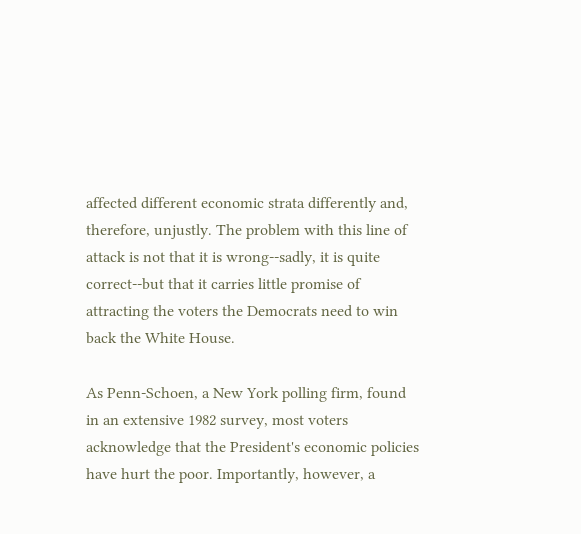affected different economic strata differently and, therefore, unjustly. The problem with this line of attack is not that it is wrong--sadly, it is quite correct--but that it carries little promise of attracting the voters the Democrats need to win back the White House.

As Penn-Schoen, a New York polling firm, found in an extensive 1982 survey, most voters acknowledge that the President's economic policies have hurt the poor. Importantly, however, a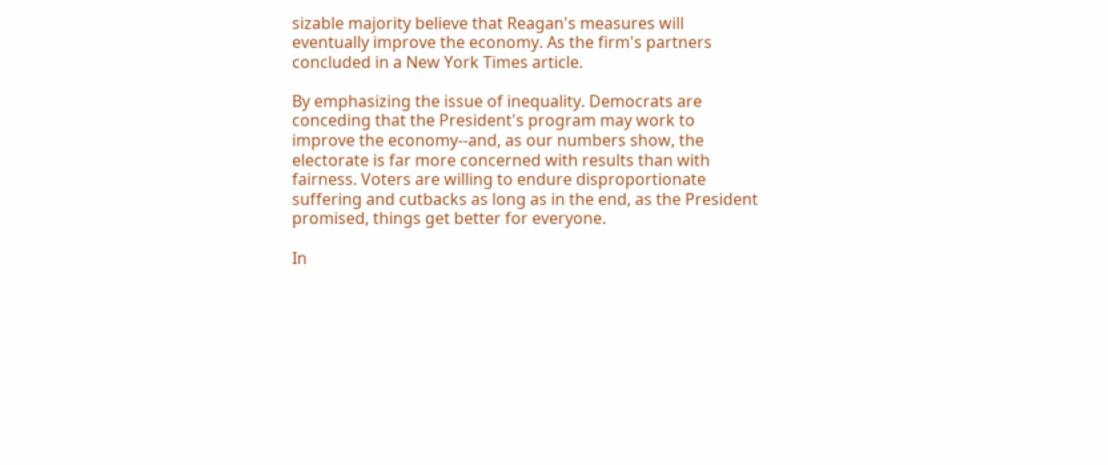sizable majority believe that Reagan's measures will eventually improve the economy. As the firm's partners concluded in a New York Times article.

By emphasizing the issue of inequality. Democrats are conceding that the President's program may work to improve the economy--and, as our numbers show, the electorate is far more concerned with results than with fairness. Voters are willing to endure disproportionate suffering and cutbacks as long as in the end, as the President promised, things get better for everyone.

In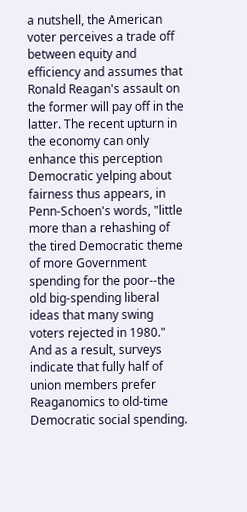a nutshell, the American voter perceives a trade off between equity and efficiency and assumes that Ronald Reagan's assault on the former will pay off in the latter. The recent upturn in the economy can only enhance this perception Democratic yelping about fairness thus appears, in Penn-Schoen's words, "little more than a rehashing of the tired Democratic theme of more Government spending for the poor--the old big-spending liberal ideas that many swing voters rejected in 1980." And as a result, surveys indicate that fully half of union members prefer Reaganomics to old-time Democratic social spending.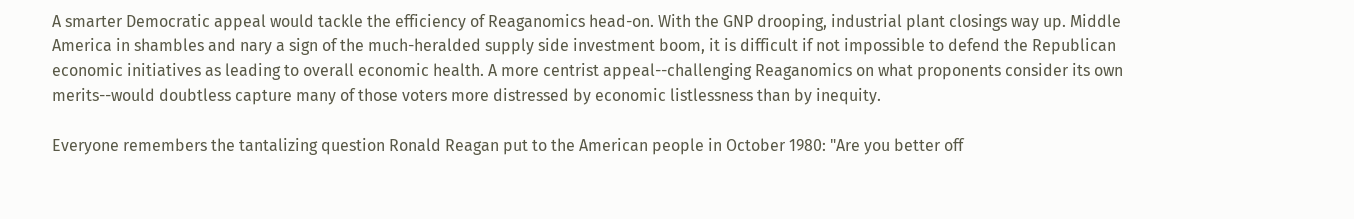A smarter Democratic appeal would tackle the efficiency of Reaganomics head-on. With the GNP drooping, industrial plant closings way up. Middle America in shambles and nary a sign of the much-heralded supply side investment boom, it is difficult if not impossible to defend the Republican economic initiatives as leading to overall economic health. A more centrist appeal--challenging Reaganomics on what proponents consider its own merits--would doubtless capture many of those voters more distressed by economic listlessness than by inequity.

Everyone remembers the tantalizing question Ronald Reagan put to the American people in October 1980: "Are you better off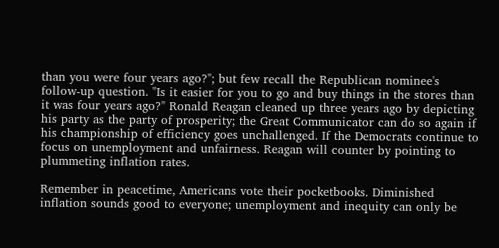than you were four years ago?"; but few recall the Republican nominee's follow-up question. "Is it easier for you to go and buy things in the stores than it was four years ago?" Ronald Reagan cleaned up three years ago by depicting his party as the party of prosperity; the Great Communicator can do so again if his championship of efficiency goes unchallenged. If the Democrats continue to focus on unemployment and unfairness. Reagan will counter by pointing to plummeting inflation rates.

Remember in peacetime, Americans vote their pocketbooks. Diminished inflation sounds good to everyone; unemployment and inequity can only be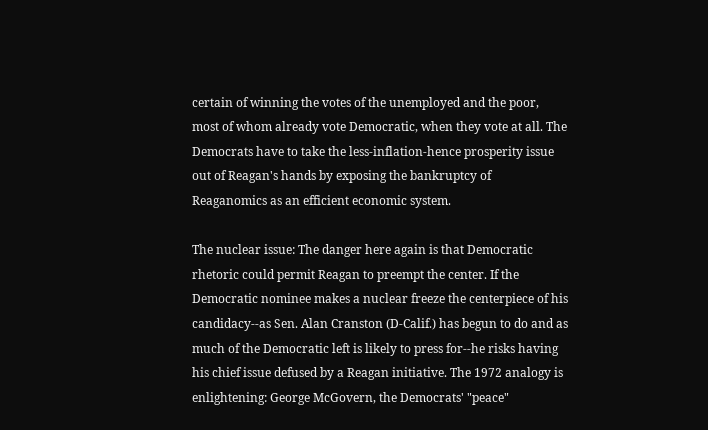certain of winning the votes of the unemployed and the poor, most of whom already vote Democratic, when they vote at all. The Democrats have to take the less-inflation-hence prosperity issue out of Reagan's hands by exposing the bankruptcy of Reaganomics as an efficient economic system.

The nuclear issue: The danger here again is that Democratic rhetoric could permit Reagan to preempt the center. If the Democratic nominee makes a nuclear freeze the centerpiece of his candidacy--as Sen. Alan Cranston (D-Calif.) has begun to do and as much of the Democratic left is likely to press for--he risks having his chief issue defused by a Reagan initiative. The 1972 analogy is enlightening: George McGovern, the Democrats' "peace"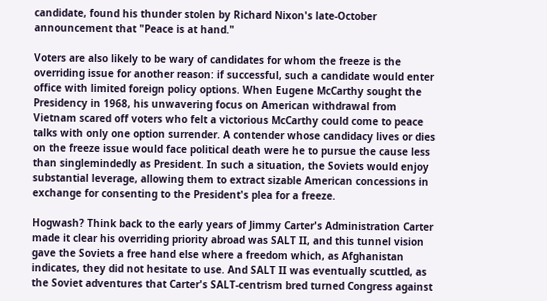candidate, found his thunder stolen by Richard Nixon's late-October announcement that "Peace is at hand."

Voters are also likely to be wary of candidates for whom the freeze is the overriding issue for another reason: if successful, such a candidate would enter office with limited foreign policy options. When Eugene McCarthy sought the Presidency in 1968, his unwavering focus on American withdrawal from Vietnam scared off voters who felt a victorious McCarthy could come to peace talks with only one option surrender. A contender whose candidacy lives or dies on the freeze issue would face political death were he to pursue the cause less than singlemindedly as President. In such a situation, the Soviets would enjoy substantial leverage, allowing them to extract sizable American concessions in exchange for consenting to the President's plea for a freeze.

Hogwash? Think back to the early years of Jimmy Carter's Administration Carter made it clear his overriding priority abroad was SALT II, and this tunnel vision gave the Soviets a free hand else where a freedom which, as Afghanistan indicates, they did not hesitate to use. And SALT II was eventually scuttled, as the Soviet adventures that Carter's SALT-centrism bred turned Congress against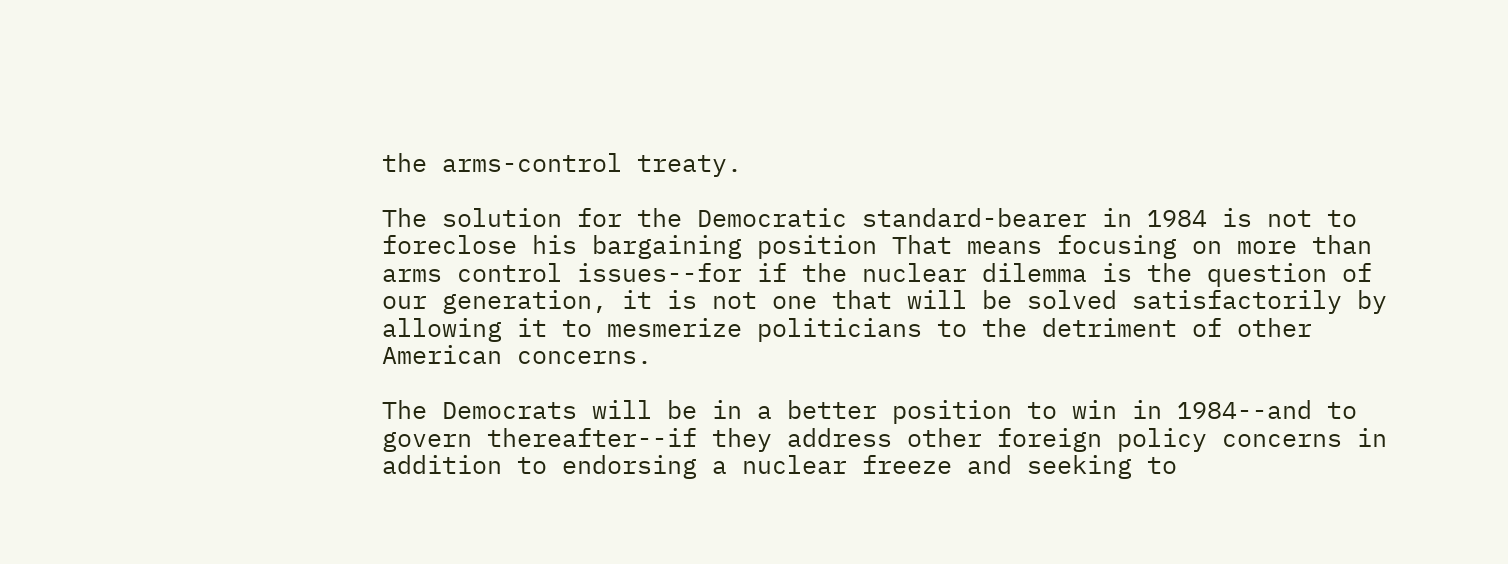the arms-control treaty.

The solution for the Democratic standard-bearer in 1984 is not to foreclose his bargaining position That means focusing on more than arms control issues--for if the nuclear dilemma is the question of our generation, it is not one that will be solved satisfactorily by allowing it to mesmerize politicians to the detriment of other American concerns.

The Democrats will be in a better position to win in 1984--and to govern thereafter--if they address other foreign policy concerns in addition to endorsing a nuclear freeze and seeking to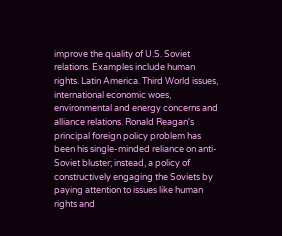improve the quality of U.S. Soviet relations. Examples include human rights. Latin America. Third World issues, international economic woes, environmental and energy concerns and alliance relations. Ronald Reagan's principal foreign policy problem has been his single-minded reliance on anti-Soviet bluster; instead, a policy of constructively engaging the Soviets by paying attention to issues like human rights and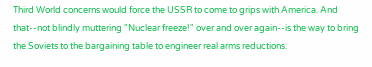Third World concerns would force the USSR to come to grips with America. And that--not blindly muttering "Nuclear freeze!" over and over again--is the way to bring the Soviets to the bargaining table to engineer real arms reductions.